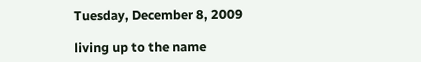Tuesday, December 8, 2009

living up to the name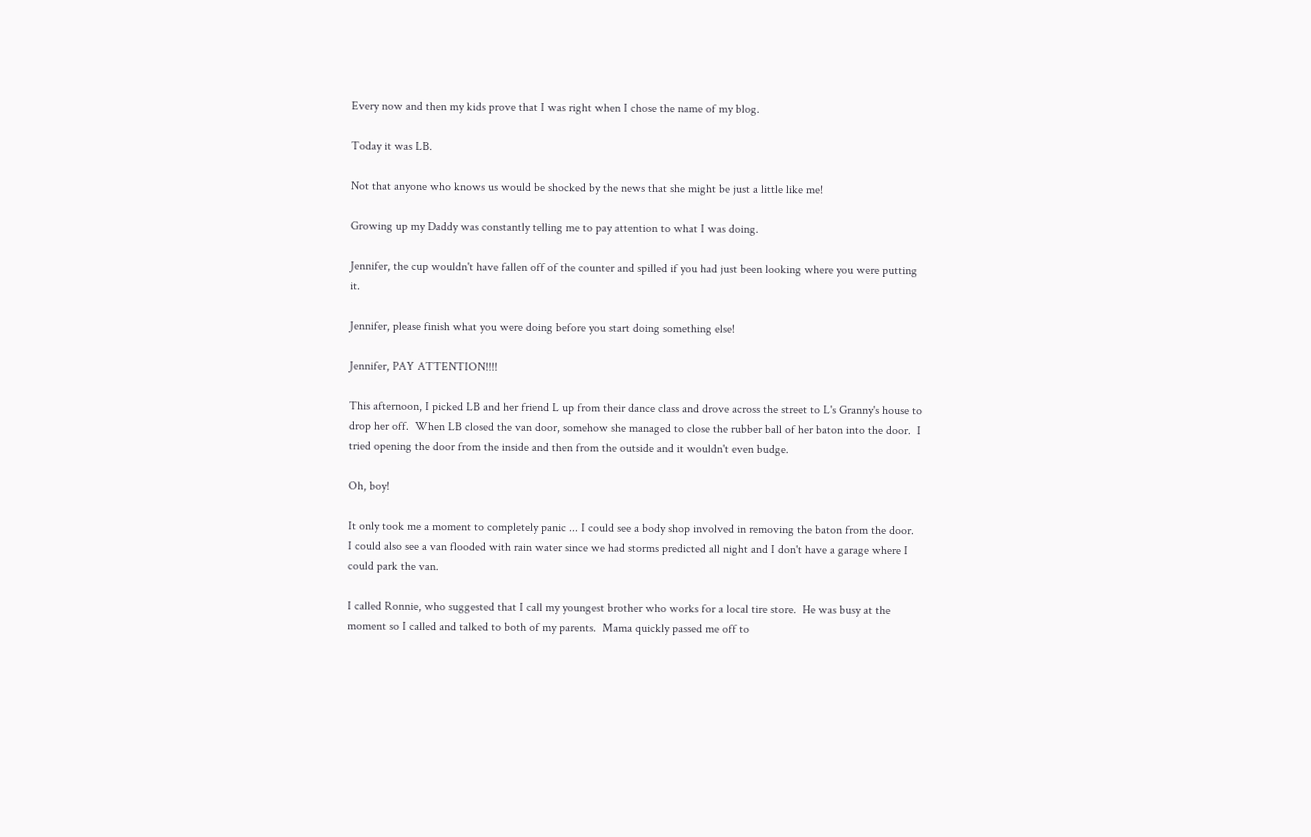Every now and then my kids prove that I was right when I chose the name of my blog.

Today it was LB.

Not that anyone who knows us would be shocked by the news that she might be just a little like me!

Growing up my Daddy was constantly telling me to pay attention to what I was doing.

Jennifer, the cup wouldn't have fallen off of the counter and spilled if you had just been looking where you were putting it.

Jennifer, please finish what you were doing before you start doing something else!

Jennifer, PAY ATTENTION!!!!

This afternoon, I picked LB and her friend L up from their dance class and drove across the street to L's Granny's house to drop her off.  When LB closed the van door, somehow she managed to close the rubber ball of her baton into the door.  I tried opening the door from the inside and then from the outside and it wouldn't even budge.

Oh, boy!

It only took me a moment to completely panic ... I could see a body shop involved in removing the baton from the door.  I could also see a van flooded with rain water since we had storms predicted all night and I don't have a garage where I could park the van.

I called Ronnie, who suggested that I call my youngest brother who works for a local tire store.  He was busy at the moment so I called and talked to both of my parents.  Mama quickly passed me off to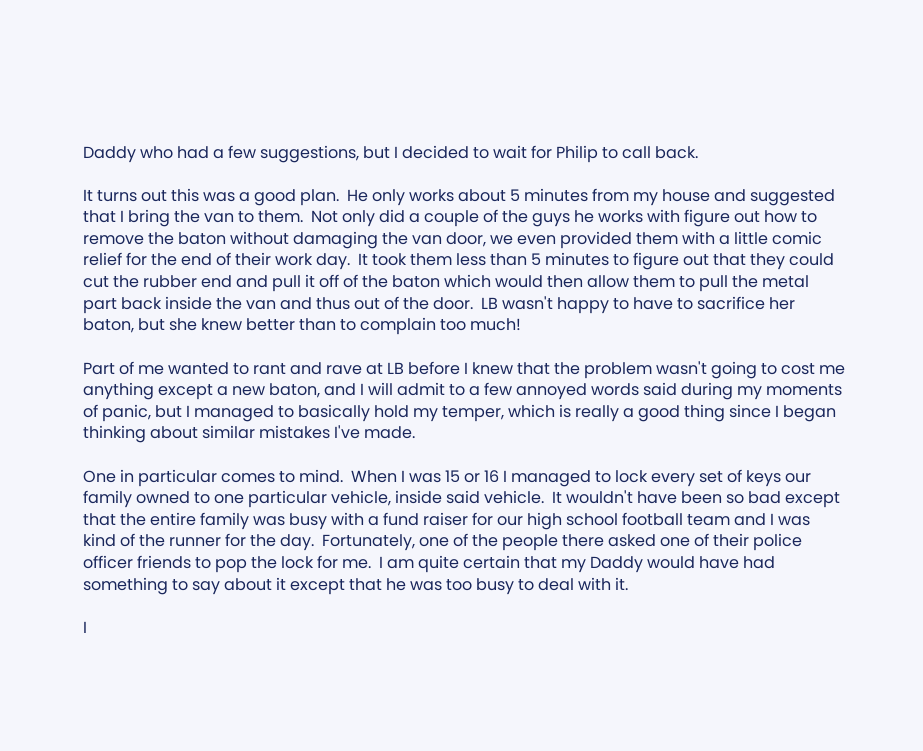Daddy who had a few suggestions, but I decided to wait for Philip to call back.

It turns out this was a good plan.  He only works about 5 minutes from my house and suggested that I bring the van to them.  Not only did a couple of the guys he works with figure out how to remove the baton without damaging the van door, we even provided them with a little comic relief for the end of their work day.  It took them less than 5 minutes to figure out that they could cut the rubber end and pull it off of the baton which would then allow them to pull the metal part back inside the van and thus out of the door.  LB wasn't happy to have to sacrifice her baton, but she knew better than to complain too much!

Part of me wanted to rant and rave at LB before I knew that the problem wasn't going to cost me anything except a new baton, and I will admit to a few annoyed words said during my moments of panic, but I managed to basically hold my temper, which is really a good thing since I began thinking about similar mistakes I've made.

One in particular comes to mind.  When I was 15 or 16 I managed to lock every set of keys our family owned to one particular vehicle, inside said vehicle.  It wouldn't have been so bad except that the entire family was busy with a fund raiser for our high school football team and I was kind of the runner for the day.  Fortunately, one of the people there asked one of their police officer friends to pop the lock for me.  I am quite certain that my Daddy would have had something to say about it except that he was too busy to deal with it.

I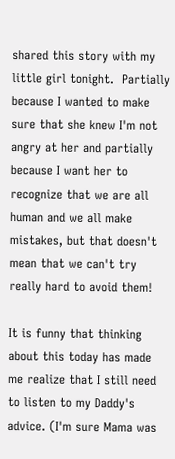shared this story with my little girl tonight.  Partially because I wanted to make sure that she knew I'm not angry at her and partially because I want her to recognize that we are all human and we all make mistakes, but that doesn't mean that we can't try really hard to avoid them!

It is funny that thinking about this today has made me realize that I still need to listen to my Daddy's advice. (I'm sure Mama was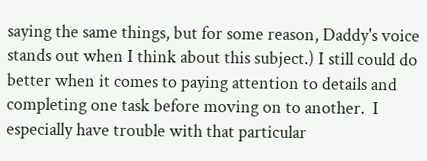saying the same things, but for some reason, Daddy's voice stands out when I think about this subject.) I still could do better when it comes to paying attention to details and completing one task before moving on to another.  I especially have trouble with that particular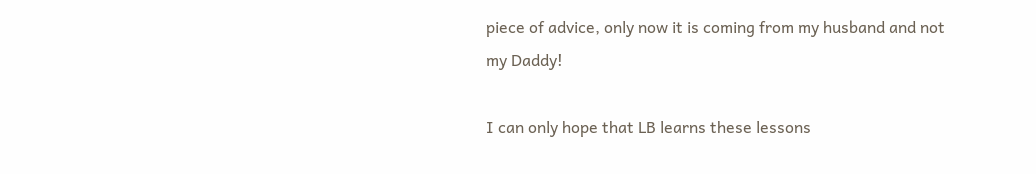piece of advice, only now it is coming from my husband and not my Daddy!

I can only hope that LB learns these lessons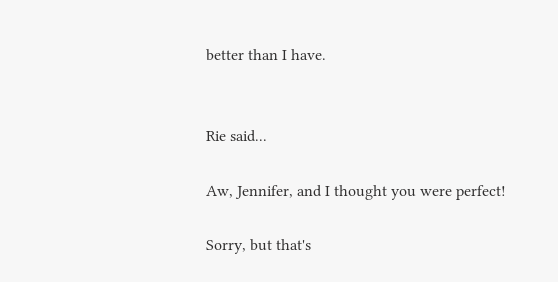better than I have.


Rie said...

Aw, Jennifer, and I thought you were perfect!

Sorry, but that's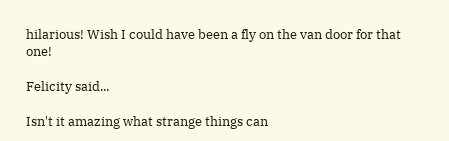hilarious! Wish I could have been a fly on the van door for that one!

Felicity said...

Isn't it amazing what strange things can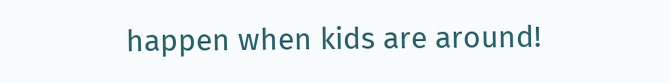happen when kids are around!